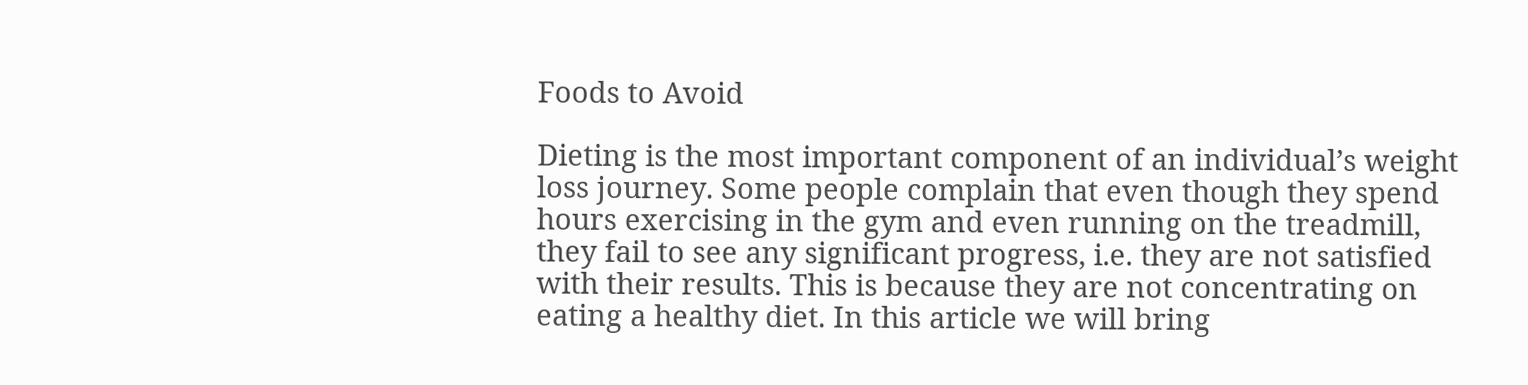Foods to Avoid

Dieting is the most important component of an individual’s weight loss journey. Some people complain that even though they spend hours exercising in the gym and even running on the treadmill, they fail to see any significant progress, i.e. they are not satisfied with their results. This is because they are not concentrating on eating a healthy diet. In this article we will bring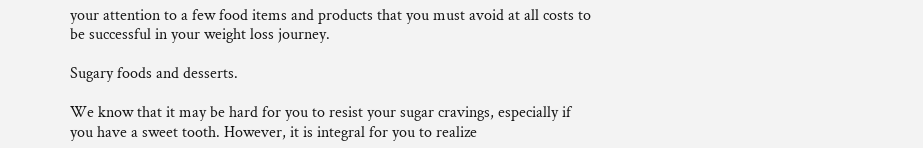your attention to a few food items and products that you must avoid at all costs to be successful in your weight loss journey.

Sugary foods and desserts.

We know that it may be hard for you to resist your sugar cravings, especially if you have a sweet tooth. However, it is integral for you to realize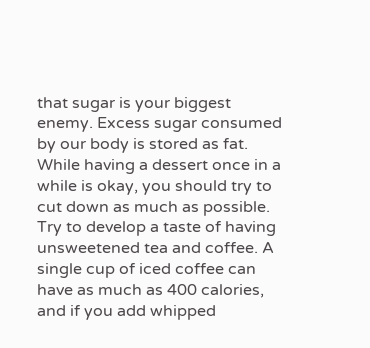that sugar is your biggest enemy. Excess sugar consumed by our body is stored as fat. While having a dessert once in a while is okay, you should try to cut down as much as possible. Try to develop a taste of having unsweetened tea and coffee. A single cup of iced coffee can have as much as 400 calories, and if you add whipped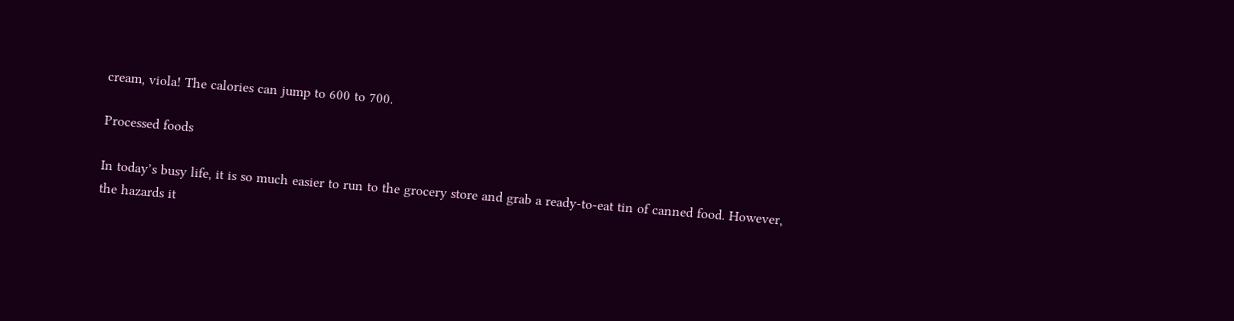cream, viola! The calories can jump to 600 to 700.

Processed foods

In today’s busy life, it is so much easier to run to the grocery store and grab a ready-to-eat tin of canned food. However, the hazards it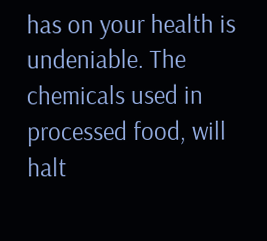has on your health is undeniable. The chemicals used in processed food, will halt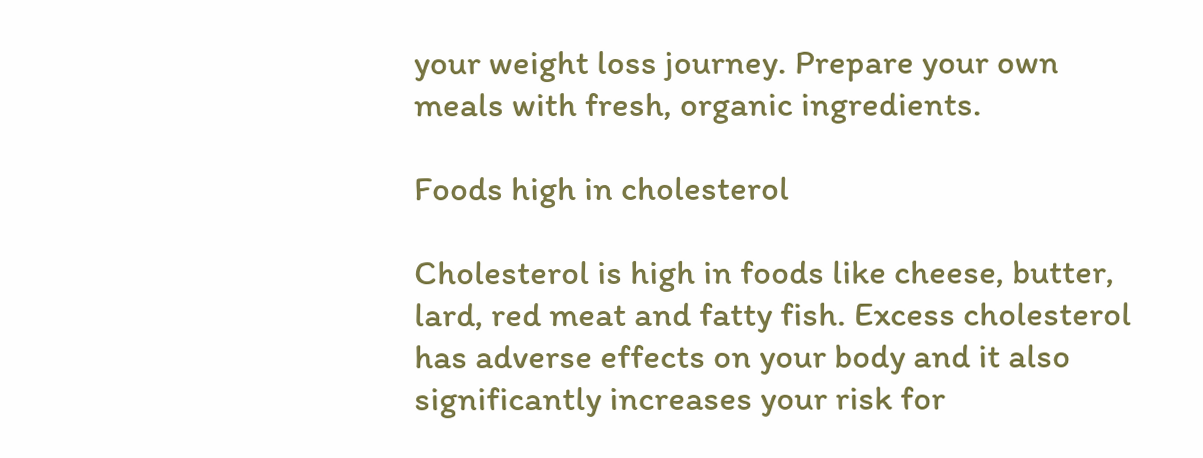your weight loss journey. Prepare your own meals with fresh, organic ingredients.

Foods high in cholesterol

Cholesterol is high in foods like cheese, butter, lard, red meat and fatty fish. Excess cholesterol has adverse effects on your body and it also significantly increases your risk for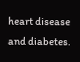heart disease and diabetes.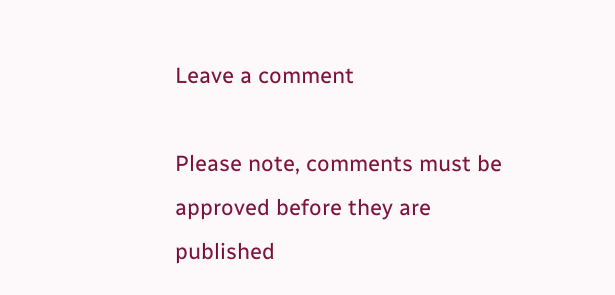Leave a comment

Please note, comments must be approved before they are published